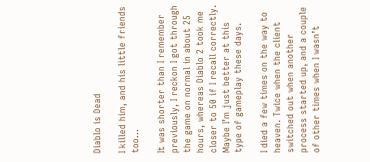Diablo is Dead

I killed him, and his little friends too…

It was shorter than I remember previously, I reckon I got through the game on normal in about 25 hours, whereas Diablo 2 took me closer to 50 if I recall correctly. Maybe I’m just better at this type of gameplay these days.

I died a few times on the way to heaven. Twice when the client switched out when another process started up, and a couple of other times when I wasn’t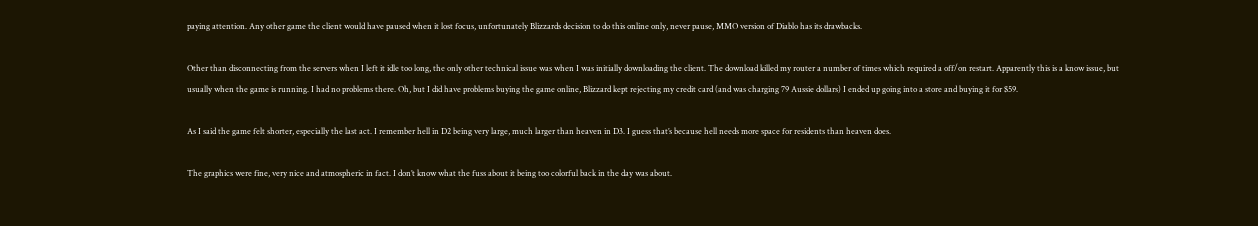paying attention. Any other game the client would have paused when it lost focus, unfortunately Blizzards decision to do this online only, never pause, MMO version of Diablo has its drawbacks.

Other than disconnecting from the servers when I left it idle too long, the only other technical issue was when I was initially downloading the client. The download killed my router a number of times which required a off/on restart. Apparently this is a know issue, but usually when the game is running. I had no problems there. Oh, but I did have problems buying the game online, Blizzard kept rejecting my credit card (and was charging 79 Aussie dollars) I ended up going into a store and buying it for $59.

As I said the game felt shorter, especially the last act. I remember hell in D2 being very large, much larger than heaven in D3. I guess that’s because hell needs more space for residents than heaven does.

The graphics were fine, very nice and atmospheric in fact. I don’t know what the fuss about it being too colorful back in the day was about.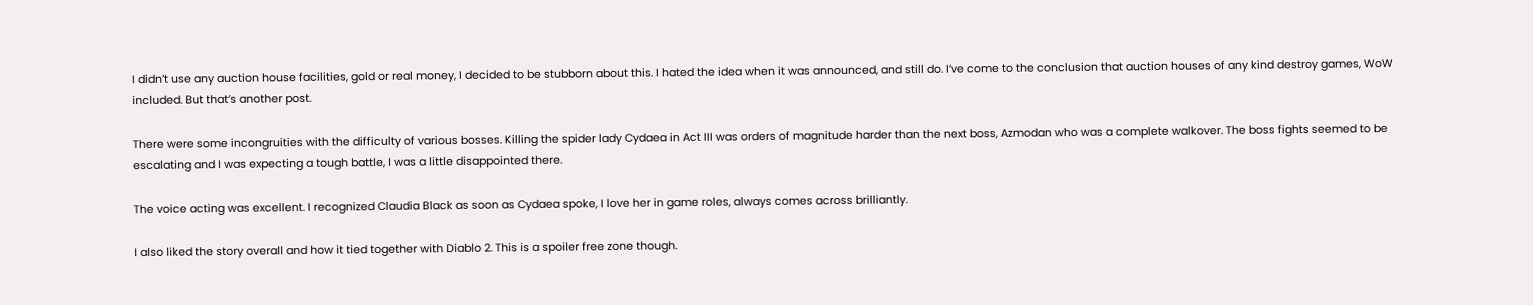I didn’t use any auction house facilities, gold or real money, I decided to be stubborn about this. I hated the idea when it was announced, and still do. I’ve come to the conclusion that auction houses of any kind destroy games, WoW included. But that’s another post.

There were some incongruities with the difficulty of various bosses. Killing the spider lady Cydaea in Act III was orders of magnitude harder than the next boss, Azmodan who was a complete walkover. The boss fights seemed to be escalating and I was expecting a tough battle, I was a little disappointed there.

The voice acting was excellent. I recognized Claudia Black as soon as Cydaea spoke, I love her in game roles, always comes across brilliantly.

I also liked the story overall and how it tied together with Diablo 2. This is a spoiler free zone though.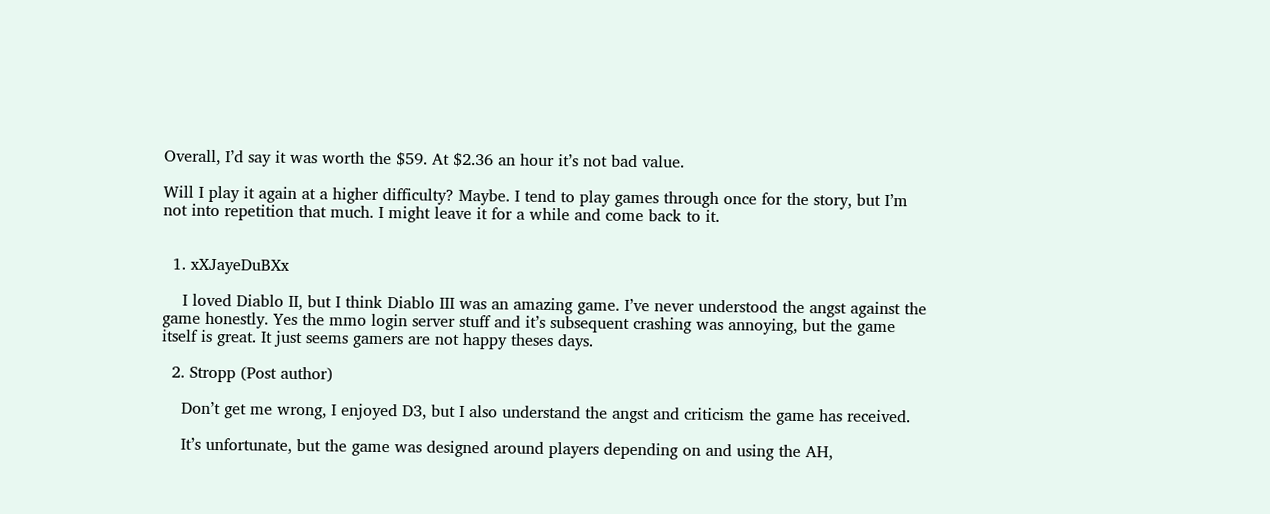Overall, I’d say it was worth the $59. At $2.36 an hour it’s not bad value.

Will I play it again at a higher difficulty? Maybe. I tend to play games through once for the story, but I’m not into repetition that much. I might leave it for a while and come back to it.


  1. xXJayeDuBXx

    I loved Diablo II, but I think Diablo III was an amazing game. I’ve never understood the angst against the game honestly. Yes the mmo login server stuff and it’s subsequent crashing was annoying, but the game itself is great. It just seems gamers are not happy theses days.

  2. Stropp (Post author)

    Don’t get me wrong, I enjoyed D3, but I also understand the angst and criticism the game has received.

    It’s unfortunate, but the game was designed around players depending on and using the AH,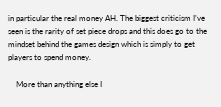in particular the real money AH. The biggest criticism I’ve seen is the rarity of set piece drops and this does go to the mindset behind the games design which is simply to get players to spend money.

    More than anything else I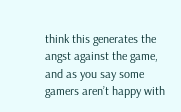think this generates the angst against the game, and as you say some gamers aren’t happy with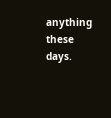anything these days.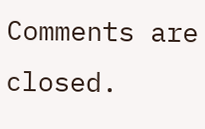Comments are closed.